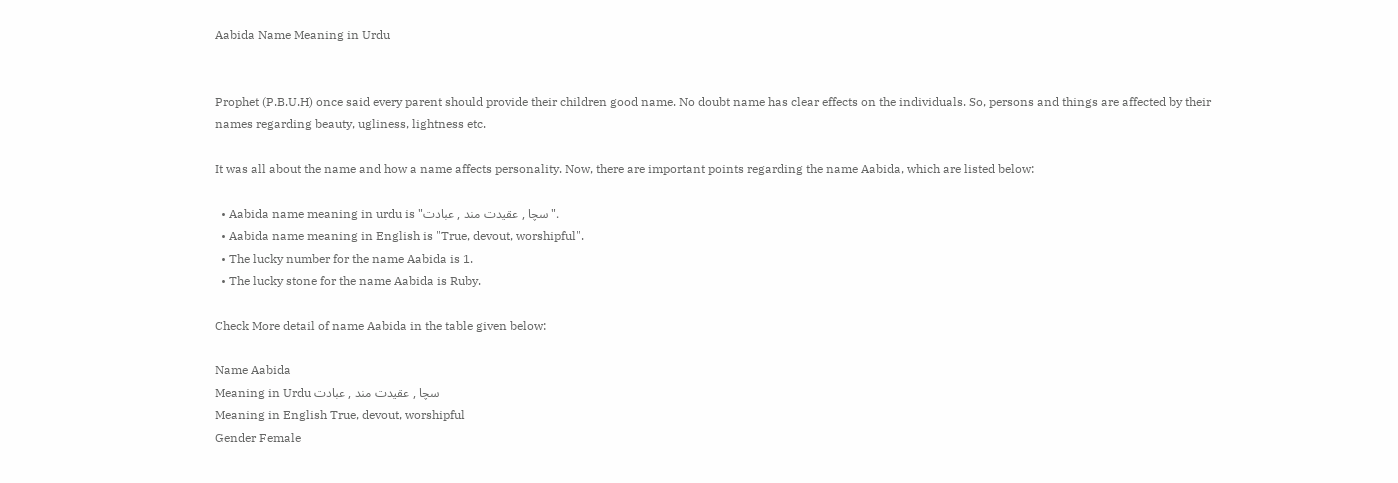Aabida Name Meaning in Urdu


Prophet (P.B.U.H) once said every parent should provide their children good name. No doubt name has clear effects on the individuals. So, persons and things are affected by their names regarding beauty, ugliness, lightness etc.

It was all about the name and how a name affects personality. Now, there are important points regarding the name Aabida, which are listed below:

  • Aabida name meaning in urdu is "سچا , عقیدت مند , عبادت".
  • Aabida name meaning in English is "True, devout, worshipful".
  • The lucky number for the name Aabida is 1.
  • The lucky stone for the name Aabida is Ruby.

Check More detail of name Aabida in the table given below:

Name Aabida
Meaning in Urdu سچا , عقیدت مند , عبادت
Meaning in English True, devout, worshipful
Gender Female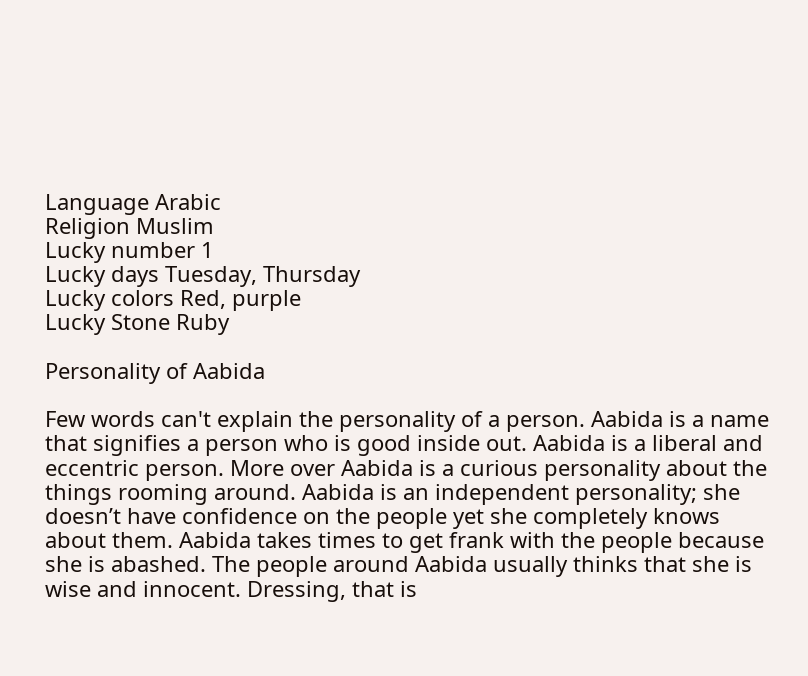Language Arabic
Religion Muslim
Lucky number 1
Lucky days Tuesday, Thursday
Lucky colors Red, purple
Lucky Stone Ruby

Personality of Aabida

Few words can't explain the personality of a person. Aabida is a name that signifies a person who is good inside out. Aabida is a liberal and eccentric person. More over Aabida is a curious personality about the things rooming around. Aabida is an independent personality; she doesn’t have confidence on the people yet she completely knows about them. Aabida takes times to get frank with the people because she is abashed. The people around Aabida usually thinks that she is wise and innocent. Dressing, that is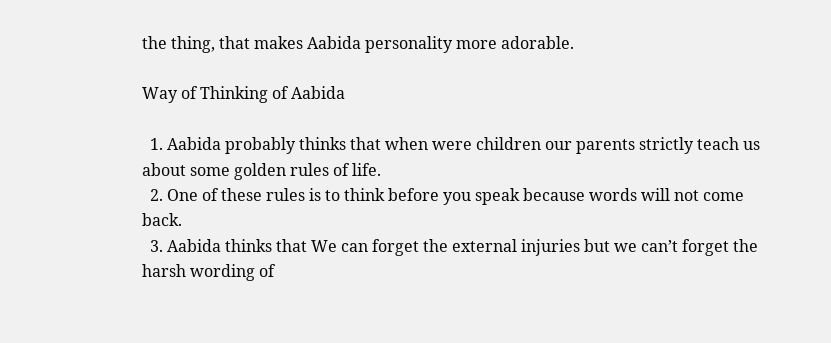the thing, that makes Aabida personality more adorable.

Way of Thinking of Aabida

  1. Aabida probably thinks that when were children our parents strictly teach us about some golden rules of life.
  2. One of these rules is to think before you speak because words will not come back.
  3. Aabida thinks that We can forget the external injuries but we can’t forget the harsh wording of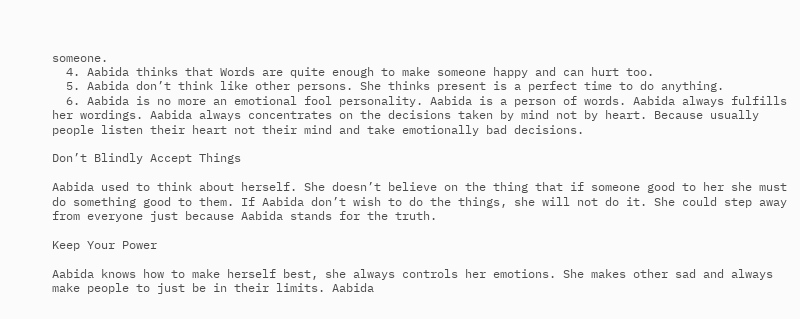someone.
  4. Aabida thinks that Words are quite enough to make someone happy and can hurt too.
  5. Aabida don’t think like other persons. She thinks present is a perfect time to do anything.
  6. Aabida is no more an emotional fool personality. Aabida is a person of words. Aabida always fulfills her wordings. Aabida always concentrates on the decisions taken by mind not by heart. Because usually people listen their heart not their mind and take emotionally bad decisions.

Don’t Blindly Accept Things

Aabida used to think about herself. She doesn’t believe on the thing that if someone good to her she must do something good to them. If Aabida don’t wish to do the things, she will not do it. She could step away from everyone just because Aabida stands for the truth.

Keep Your Power

Aabida knows how to make herself best, she always controls her emotions. She makes other sad and always make people to just be in their limits. Aabida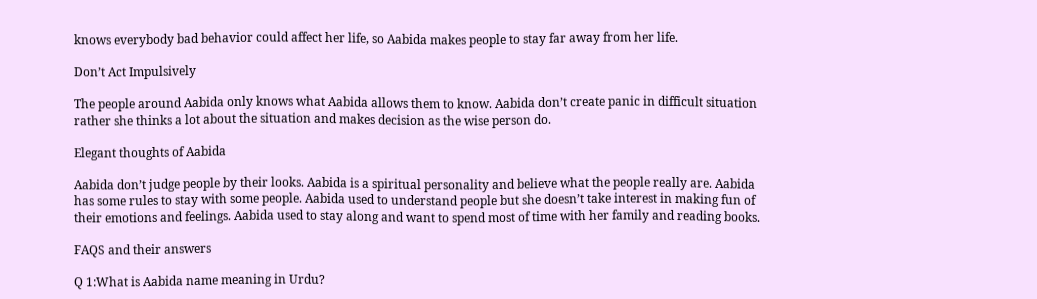knows everybody bad behavior could affect her life, so Aabida makes people to stay far away from her life.

Don’t Act Impulsively

The people around Aabida only knows what Aabida allows them to know. Aabida don’t create panic in difficult situation rather she thinks a lot about the situation and makes decision as the wise person do.

Elegant thoughts of Aabida

Aabida don’t judge people by their looks. Aabida is a spiritual personality and believe what the people really are. Aabida has some rules to stay with some people. Aabida used to understand people but she doesn’t take interest in making fun of their emotions and feelings. Aabida used to stay along and want to spend most of time with her family and reading books.

FAQS and their answers

Q 1:What is Aabida name meaning in Urdu?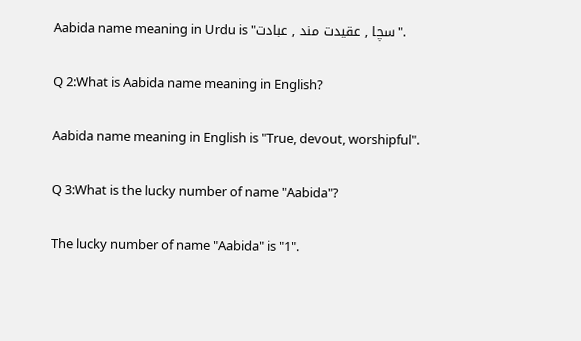Aabida name meaning in Urdu is "سچا , عقیدت مند , عبادت".

Q 2:What is Aabida name meaning in English?

Aabida name meaning in English is "True, devout, worshipful".

Q 3:What is the lucky number of name "Aabida"?

The lucky number of name "Aabida" is "1".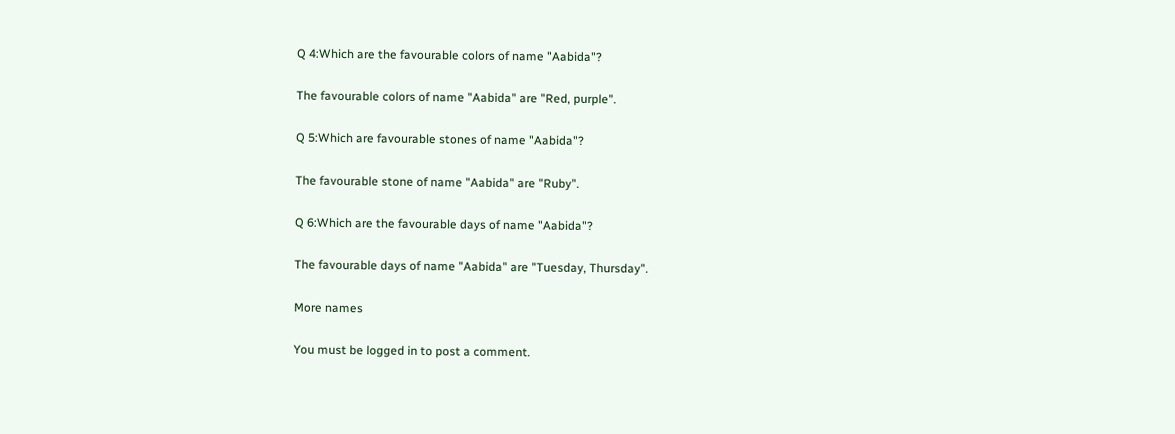Q 4:Which are the favourable colors of name "Aabida"?

The favourable colors of name "Aabida" are "Red, purple".

Q 5:Which are favourable stones of name "Aabida"?

The favourable stone of name "Aabida" are "Ruby".

Q 6:Which are the favourable days of name "Aabida"?

The favourable days of name "Aabida" are "Tuesday, Thursday".

More names

You must be logged in to post a comment.